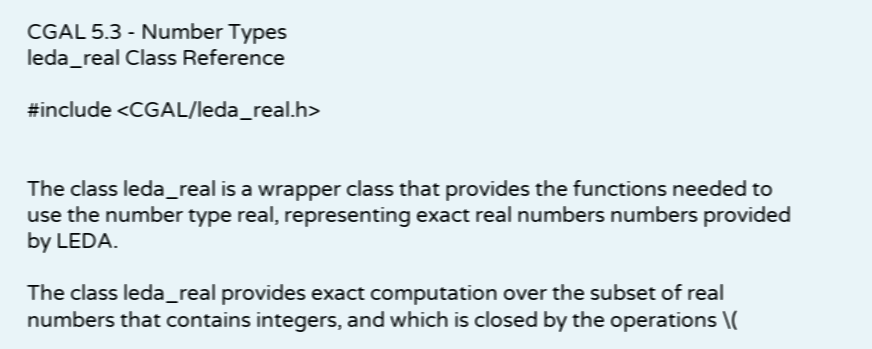CGAL 5.3 - Number Types
leda_real Class Reference

#include <CGAL/leda_real.h>


The class leda_real is a wrapper class that provides the functions needed to use the number type real, representing exact real numbers numbers provided by LEDA.

The class leda_real provides exact computation over the subset of real numbers that contains integers, and which is closed by the operations \(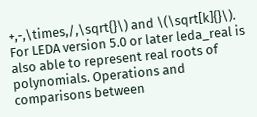+,-,\times,/,\sqrt{}\) and \(\sqrt[k]{}\). For LEDA version 5.0 or later leda_real is also able to represent real roots of polynomials. Operations and comparisons between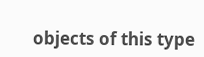objects of this type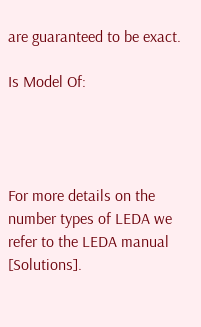are guaranteed to be exact.

Is Model Of:




For more details on the number types of LEDA we refer to the LEDA manual [Solutions].